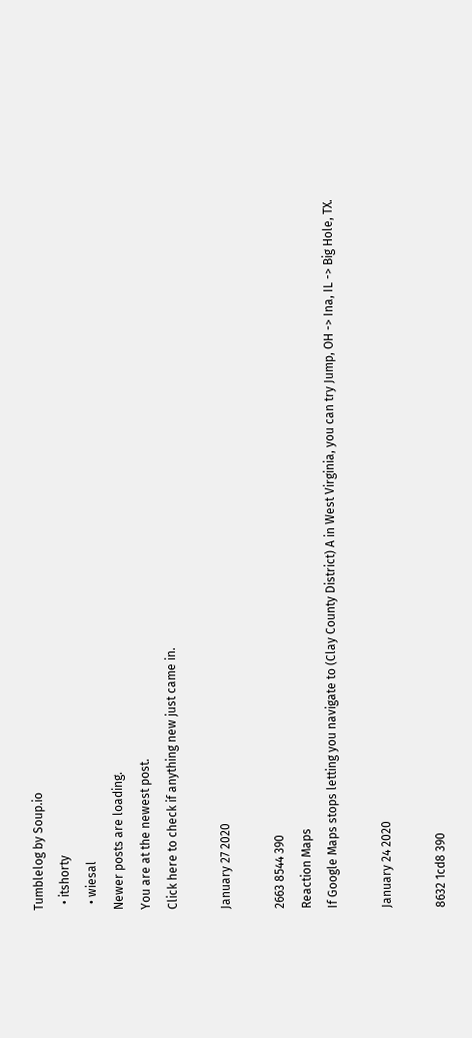Tumblelog by Soup.io
  • itshorty
  • wiesal
Newer posts are loading.
You are at the newest post.
Click here to check if anything new just came in.

January 27 2020

2663 8544 390
Reaction Maps
If Google Maps stops letting you navigate to (Clay County District) A in West Virginia, you can try Jump, OH -> Ina, IL -> Big Hole, TX.

January 24 2020

8632 1cd8 390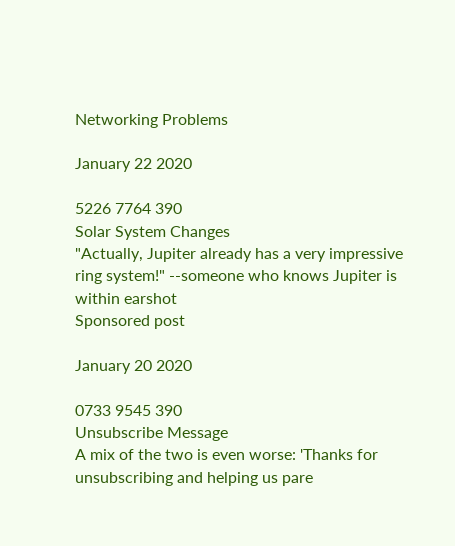Networking Problems

January 22 2020

5226 7764 390
Solar System Changes
"Actually, Jupiter already has a very impressive ring system!" --someone who knows Jupiter is within earshot
Sponsored post

January 20 2020

0733 9545 390
Unsubscribe Message
A mix of the two is even worse: 'Thanks for unsubscribing and helping us pare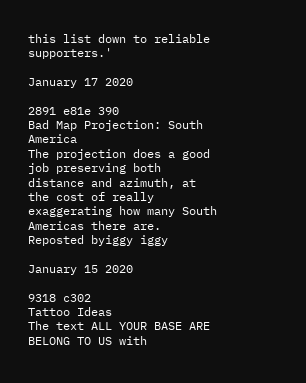this list down to reliable supporters.'

January 17 2020

2891 e81e 390
Bad Map Projection: South America
The projection does a good job preserving both distance and azimuth, at the cost of really exaggerating how many South Americas there are.
Reposted byiggy iggy

January 15 2020

9318 c302
Tattoo Ideas
The text ALL YOUR BASE ARE BELONG TO US with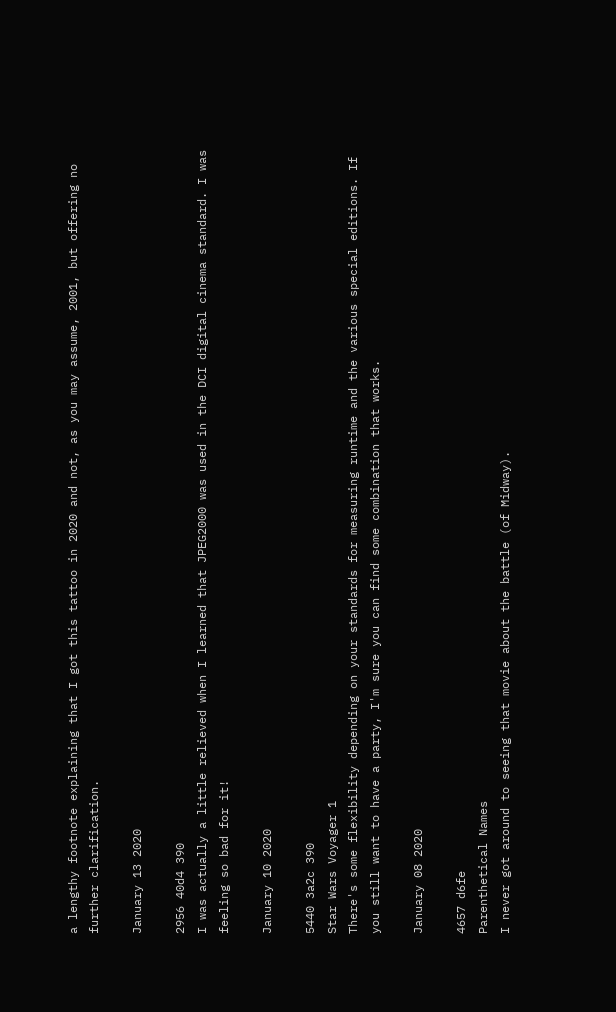a lengthy footnote explaining that I got this tattoo in 2020 and not, as you may assume, 2001, but offering no further clarification.

January 13 2020

2956 40d4 390
I was actually a little relieved when I learned that JPEG2000 was used in the DCI digital cinema standard. I was feeling so bad for it!

January 10 2020

5440 3a2c 390
Star Wars Voyager 1
There's some flexibility depending on your standards for measuring runtime and the various special editions. If you still want to have a party, I'm sure you can find some combination that works.

January 08 2020

4657 d6fe
Parenthetical Names
I never got around to seeing that movie about the battle (of Midway).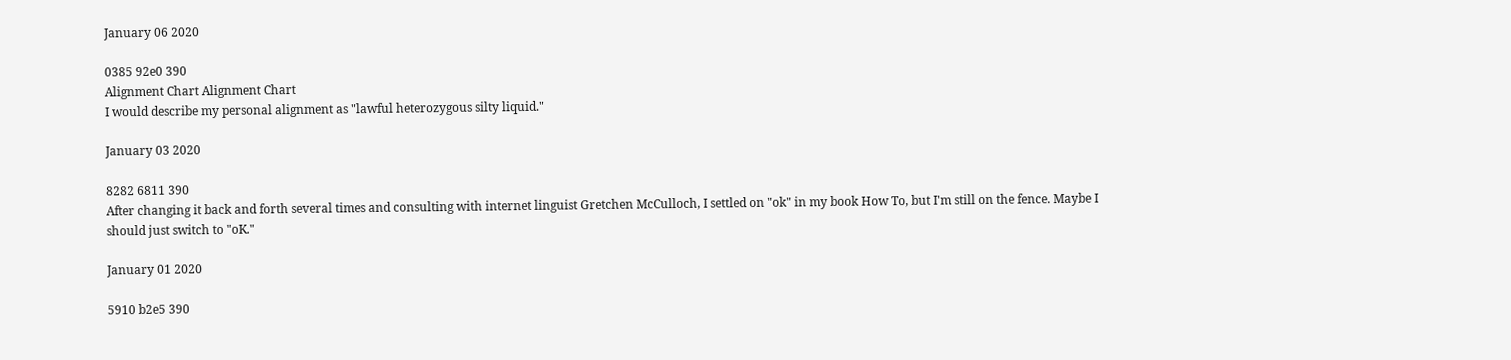January 06 2020

0385 92e0 390
Alignment Chart Alignment Chart
I would describe my personal alignment as "lawful heterozygous silty liquid."

January 03 2020

8282 6811 390
After changing it back and forth several times and consulting with internet linguist Gretchen McCulloch, I settled on "ok" in my book How To, but I'm still on the fence. Maybe I should just switch to "oK."

January 01 2020

5910 b2e5 390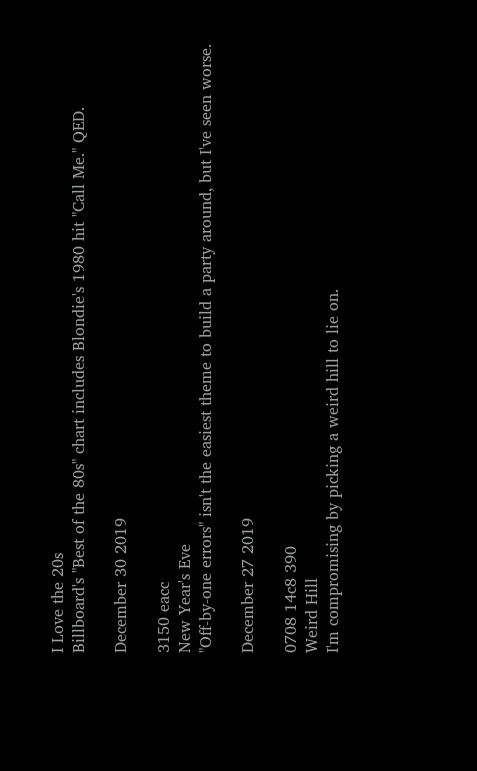I Love the 20s
Billboard's "Best of the 80s" chart includes Blondie's 1980 hit "Call Me." QED.

December 30 2019

3150 eacc
New Year's Eve
"Off-by-one errors" isn't the easiest theme to build a party around, but I've seen worse.

December 27 2019

0708 14c8 390
Weird Hill
I'm compromising by picking a weird hill to lie on.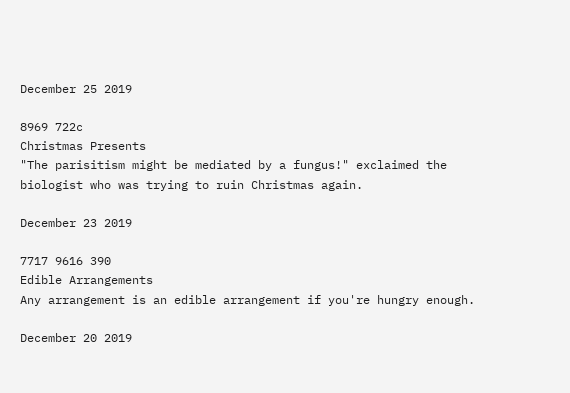December 25 2019

8969 722c
Christmas Presents
"The parisitism might be mediated by a fungus!" exclaimed the biologist who was trying to ruin Christmas again.

December 23 2019

7717 9616 390
Edible Arrangements
Any arrangement is an edible arrangement if you're hungry enough.

December 20 2019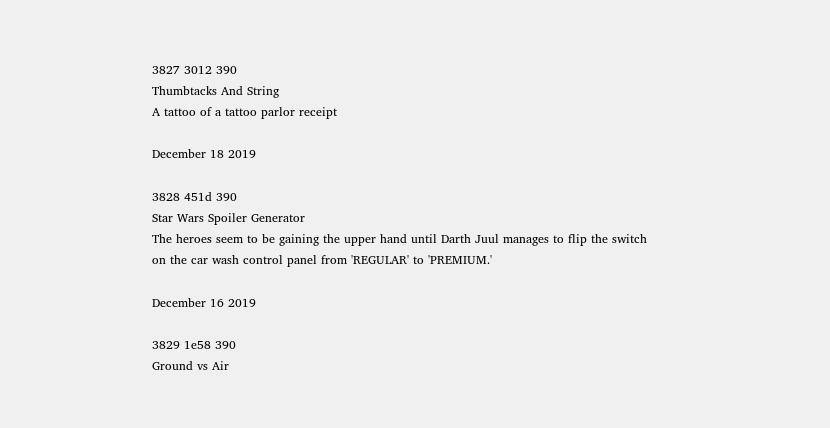3827 3012 390
Thumbtacks And String
A tattoo of a tattoo parlor receipt

December 18 2019

3828 451d 390
Star Wars Spoiler Generator
The heroes seem to be gaining the upper hand until Darth Juul manages to flip the switch on the car wash control panel from 'REGULAR' to 'PREMIUM.'

December 16 2019

3829 1e58 390
Ground vs Air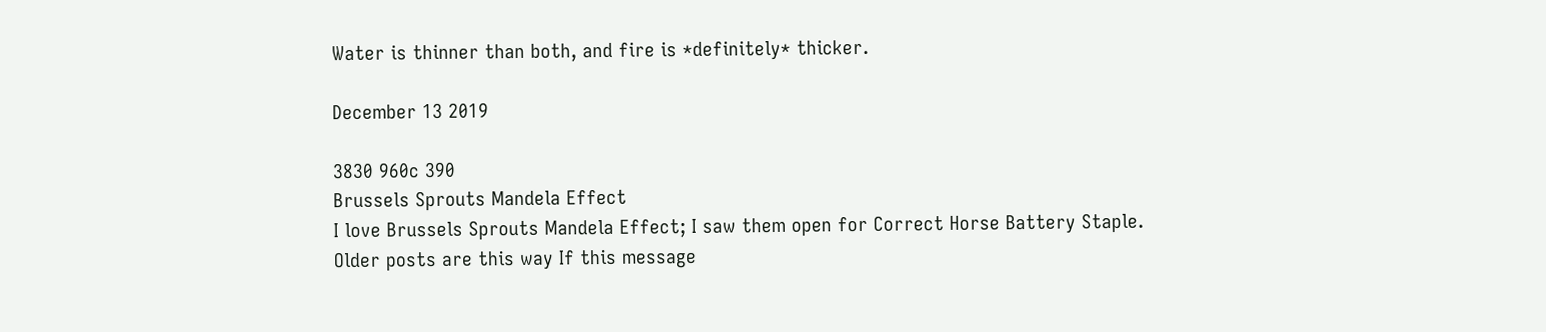Water is thinner than both, and fire is *definitely* thicker.

December 13 2019

3830 960c 390
Brussels Sprouts Mandela Effect
I love Brussels Sprouts Mandela Effect; I saw them open for Correct Horse Battery Staple.
Older posts are this way If this message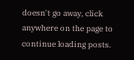doesn't go away, click anywhere on the page to continue loading posts.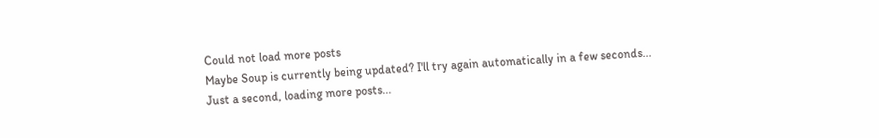Could not load more posts
Maybe Soup is currently being updated? I'll try again automatically in a few seconds...
Just a second, loading more posts...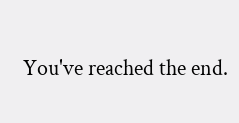You've reached the end.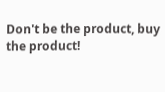Don't be the product, buy the product!